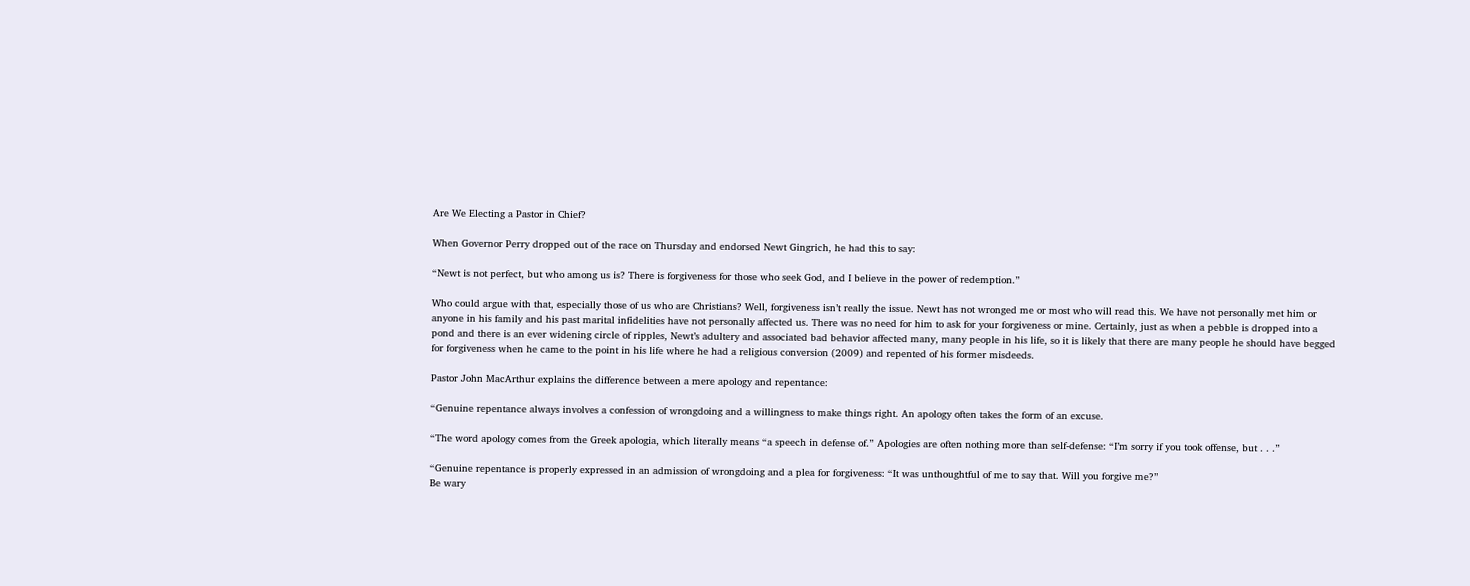Are We Electing a Pastor in Chief?

When Governor Perry dropped out of the race on Thursday and endorsed Newt Gingrich, he had this to say:

“Newt is not perfect, but who among us is? There is forgiveness for those who seek God, and I believe in the power of redemption.”

Who could argue with that, especially those of us who are Christians? Well, forgiveness isn’t really the issue. Newt has not wronged me or most who will read this. We have not personally met him or anyone in his family and his past marital infidelities have not personally affected us. There was no need for him to ask for your forgiveness or mine. Certainly, just as when a pebble is dropped into a pond and there is an ever widening circle of ripples, Newt’s adultery and associated bad behavior affected many, many people in his life, so it is likely that there are many people he should have begged for forgiveness when he came to the point in his life where he had a religious conversion (2009) and repented of his former misdeeds.

Pastor John MacArthur explains the difference between a mere apology and repentance:

“Genuine repentance always involves a confession of wrongdoing and a willingness to make things right. An apology often takes the form of an excuse.

“The word apology comes from the Greek apologia, which literally means “a speech in defense of.” Apologies are often nothing more than self-defense: “I’m sorry if you took offense, but . . .”

“Genuine repentance is properly expressed in an admission of wrongdoing and a plea for forgiveness: “It was unthoughtful of me to say that. Will you forgive me?”
Be wary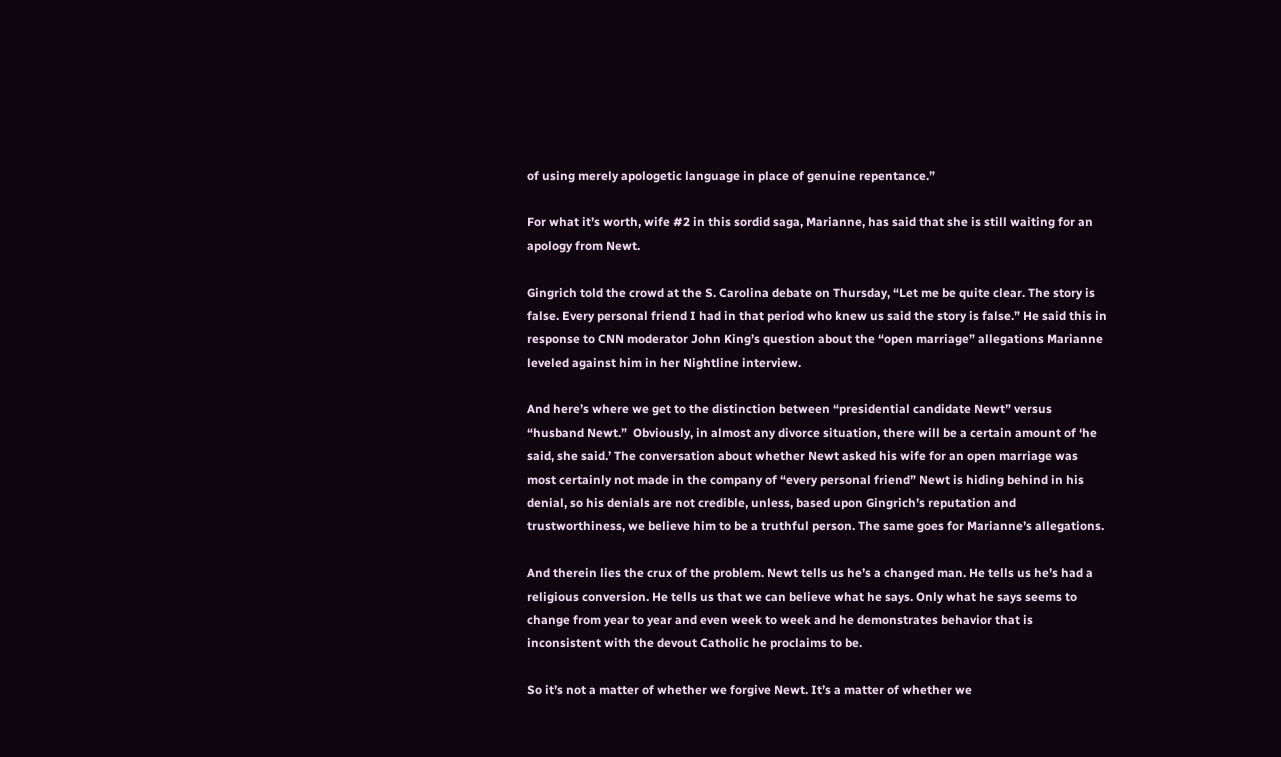of using merely apologetic language in place of genuine repentance.”

For what it’s worth, wife #2 in this sordid saga, Marianne, has said that she is still waiting for an apology from Newt.

Gingrich told the crowd at the S. Carolina debate on Thursday, “Let me be quite clear. The story is false. Every personal friend I had in that period who knew us said the story is false.” He said this in response to CNN moderator John King’s question about the “open marriage” allegations Marianne leveled against him in her Nightline interview.

And here’s where we get to the distinction between “presidential candidate Newt” versus “husband Newt.”  Obviously, in almost any divorce situation, there will be a certain amount of ‘he said, she said.’ The conversation about whether Newt asked his wife for an open marriage was most certainly not made in the company of “every personal friend” Newt is hiding behind in his denial, so his denials are not credible, unless, based upon Gingrich’s reputation and trustworthiness, we believe him to be a truthful person. The same goes for Marianne’s allegations.

And therein lies the crux of the problem. Newt tells us he’s a changed man. He tells us he’s had a religious conversion. He tells us that we can believe what he says. Only what he says seems to change from year to year and even week to week and he demonstrates behavior that is inconsistent with the devout Catholic he proclaims to be.

So it’s not a matter of whether we forgive Newt. It’s a matter of whether we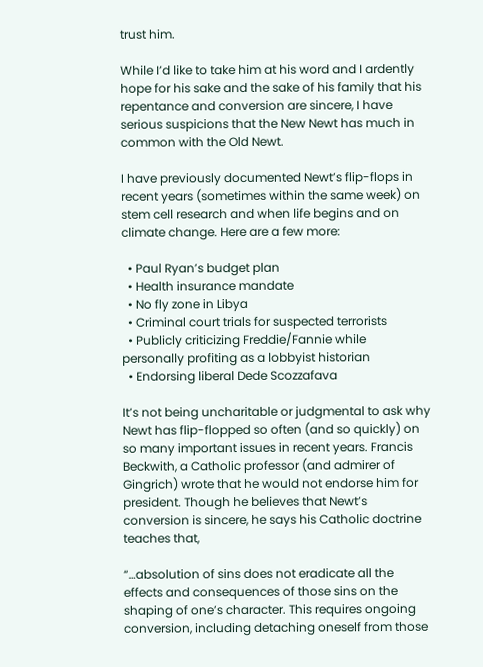trust him.

While I’d like to take him at his word and I ardently hope for his sake and the sake of his family that his repentance and conversion are sincere, I have serious suspicions that the New Newt has much in common with the Old Newt.

I have previously documented Newt’s flip-flops in recent years (sometimes within the same week) on stem cell research and when life begins and on climate change. Here are a few more:

  • Paul Ryan’s budget plan
  • Health insurance mandate
  • No fly zone in Libya
  • Criminal court trials for suspected terrorists
  • Publicly criticizing Freddie/Fannie while personally profiting as a lobbyist historian
  • Endorsing liberal Dede Scozzafava

It’s not being uncharitable or judgmental to ask why Newt has flip-flopped so often (and so quickly) on so many important issues in recent years. Francis Beckwith, a Catholic professor (and admirer of Gingrich) wrote that he would not endorse him for president. Though he believes that Newt’s conversion is sincere, he says his Catholic doctrine teaches that,

“…absolution of sins does not eradicate all the effects and consequences of those sins on the shaping of one’s character. This requires ongoing conversion, including detaching oneself from those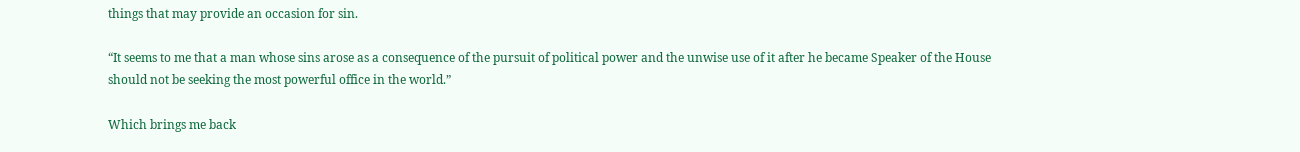things that may provide an occasion for sin.

“It seems to me that a man whose sins arose as a consequence of the pursuit of political power and the unwise use of it after he became Speaker of the House should not be seeking the most powerful office in the world.”

Which brings me back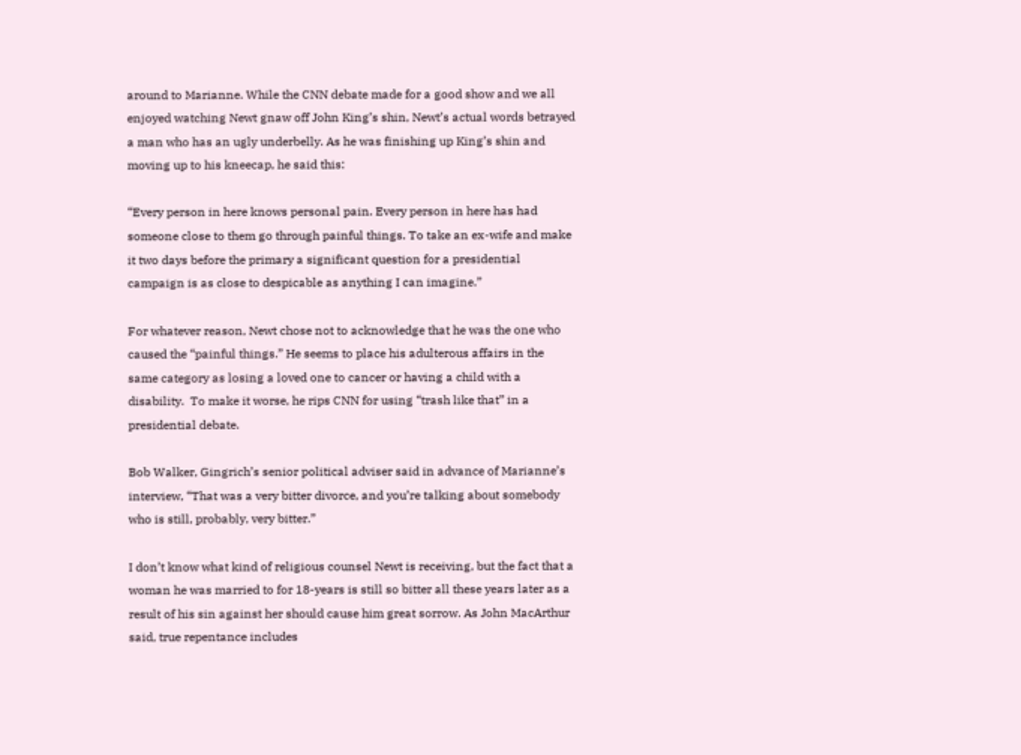around to Marianne. While the CNN debate made for a good show and we all enjoyed watching Newt gnaw off John King’s shin, Newt’s actual words betrayed a man who has an ugly underbelly. As he was finishing up King’s shin and moving up to his kneecap, he said this:

“Every person in here knows personal pain. Every person in here has had someone close to them go through painful things. To take an ex-wife and make it two days before the primary a significant question for a presidential campaign is as close to despicable as anything I can imagine.”

For whatever reason, Newt chose not to acknowledge that he was the one who caused the “painful things.” He seems to place his adulterous affairs in the same category as losing a loved one to cancer or having a child with a disability.  To make it worse, he rips CNN for using “trash like that” in a presidential debate.

Bob Walker, Gingrich’s senior political adviser said in advance of Marianne’s interview, “That was a very bitter divorce, and you’re talking about somebody who is still, probably, very bitter.”

I don’t know what kind of religious counsel Newt is receiving, but the fact that a woman he was married to for 18-years is still so bitter all these years later as a result of his sin against her should cause him great sorrow. As John MacArthur said, true repentance includes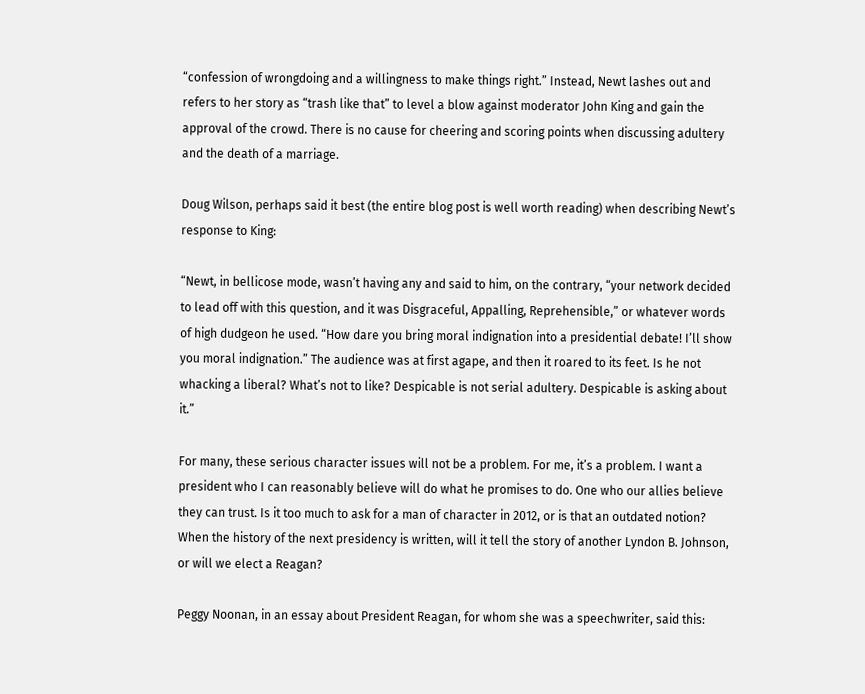“confession of wrongdoing and a willingness to make things right.” Instead, Newt lashes out and refers to her story as “trash like that” to level a blow against moderator John King and gain the approval of the crowd. There is no cause for cheering and scoring points when discussing adultery and the death of a marriage.

Doug Wilson, perhaps said it best (the entire blog post is well worth reading) when describing Newt’s response to King:

“Newt, in bellicose mode, wasn’t having any and said to him, on the contrary, “your network decided to lead off with this question, and it was Disgraceful, Appalling, Reprehensible,” or whatever words of high dudgeon he used. “How dare you bring moral indignation into a presidential debate! I’ll show you moral indignation.” The audience was at first agape, and then it roared to its feet. Is he not whacking a liberal? What’s not to like? Despicable is not serial adultery. Despicable is asking about it.”

For many, these serious character issues will not be a problem. For me, it’s a problem. I want a president who I can reasonably believe will do what he promises to do. One who our allies believe they can trust. Is it too much to ask for a man of character in 2012, or is that an outdated notion? When the history of the next presidency is written, will it tell the story of another Lyndon B. Johnson, or will we elect a Reagan?

Peggy Noonan, in an essay about President Reagan, for whom she was a speechwriter, said this: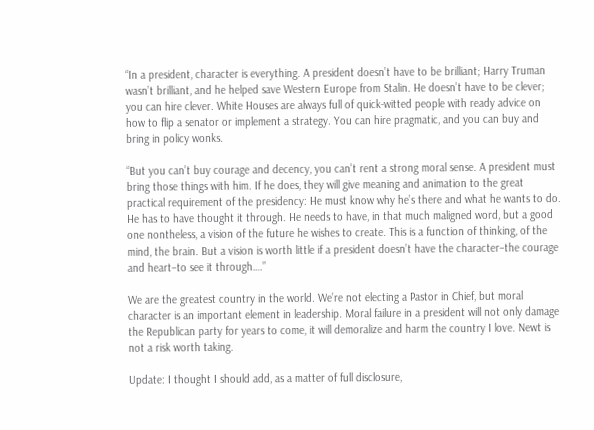“In a president, character is everything. A president doesn’t have to be brilliant; Harry Truman wasn’t brilliant, and he helped save Western Europe from Stalin. He doesn’t have to be clever; you can hire clever. White Houses are always full of quick-witted people with ready advice on how to flip a senator or implement a strategy. You can hire pragmatic, and you can buy and bring in policy wonks.

“But you can’t buy courage and decency, you can’t rent a strong moral sense. A president must bring those things with him. If he does, they will give meaning and animation to the great practical requirement of the presidency: He must know why he’s there and what he wants to do. He has to have thought it through. He needs to have, in that much maligned word, but a good one nontheless, a vision of the future he wishes to create. This is a function of thinking, of the mind, the brain. But a vision is worth little if a president doesn’t have the character–the courage and heart–to see it through….”

We are the greatest country in the world. We’re not electing a Pastor in Chief, but moral character is an important element in leadership. Moral failure in a president will not only damage the Republican party for years to come, it will demoralize and harm the country I love. Newt is not a risk worth taking.

Update: I thought I should add, as a matter of full disclosure,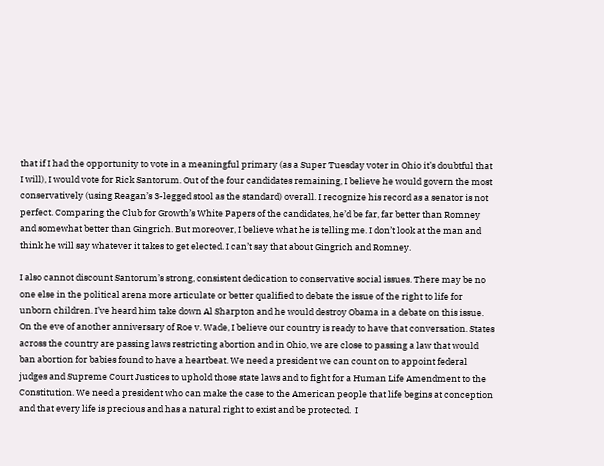that if I had the opportunity to vote in a meaningful primary (as a Super Tuesday voter in Ohio it’s doubtful that I will), I would vote for Rick Santorum. Out of the four candidates remaining, I believe he would govern the most conservatively (using Reagan’s 3-legged stool as the standard) overall. I recognize his record as a senator is not perfect. Comparing the Club for Growth’s White Papers of the candidates, he’d be far, far better than Romney and somewhat better than Gingrich. But moreover, I believe what he is telling me. I don’t look at the man and think he will say whatever it takes to get elected. I can’t say that about Gingrich and Romney.

I also cannot discount Santorum’s strong, consistent dedication to conservative social issues. There may be no one else in the political arena more articulate or better qualified to debate the issue of the right to life for unborn children. I’ve heard him take down Al Sharpton and he would destroy Obama in a debate on this issue. On the eve of another anniversary of Roe v. Wade, I believe our country is ready to have that conversation. States across the country are passing laws restricting abortion and in Ohio, we are close to passing a law that would ban abortion for babies found to have a heartbeat. We need a president we can count on to appoint federal judges and Supreme Court Justices to uphold those state laws and to fight for a Human Life Amendment to the Constitution. We need a president who can make the case to the American people that life begins at conception and that every life is precious and has a natural right to exist and be protected.  I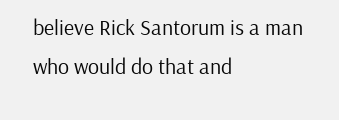believe Rick Santorum is a man who would do that and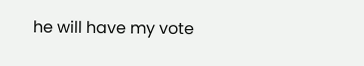he will have my vote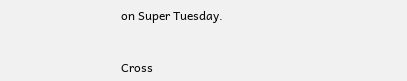on Super Tuesday.


Cross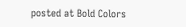posted at Bold Colors